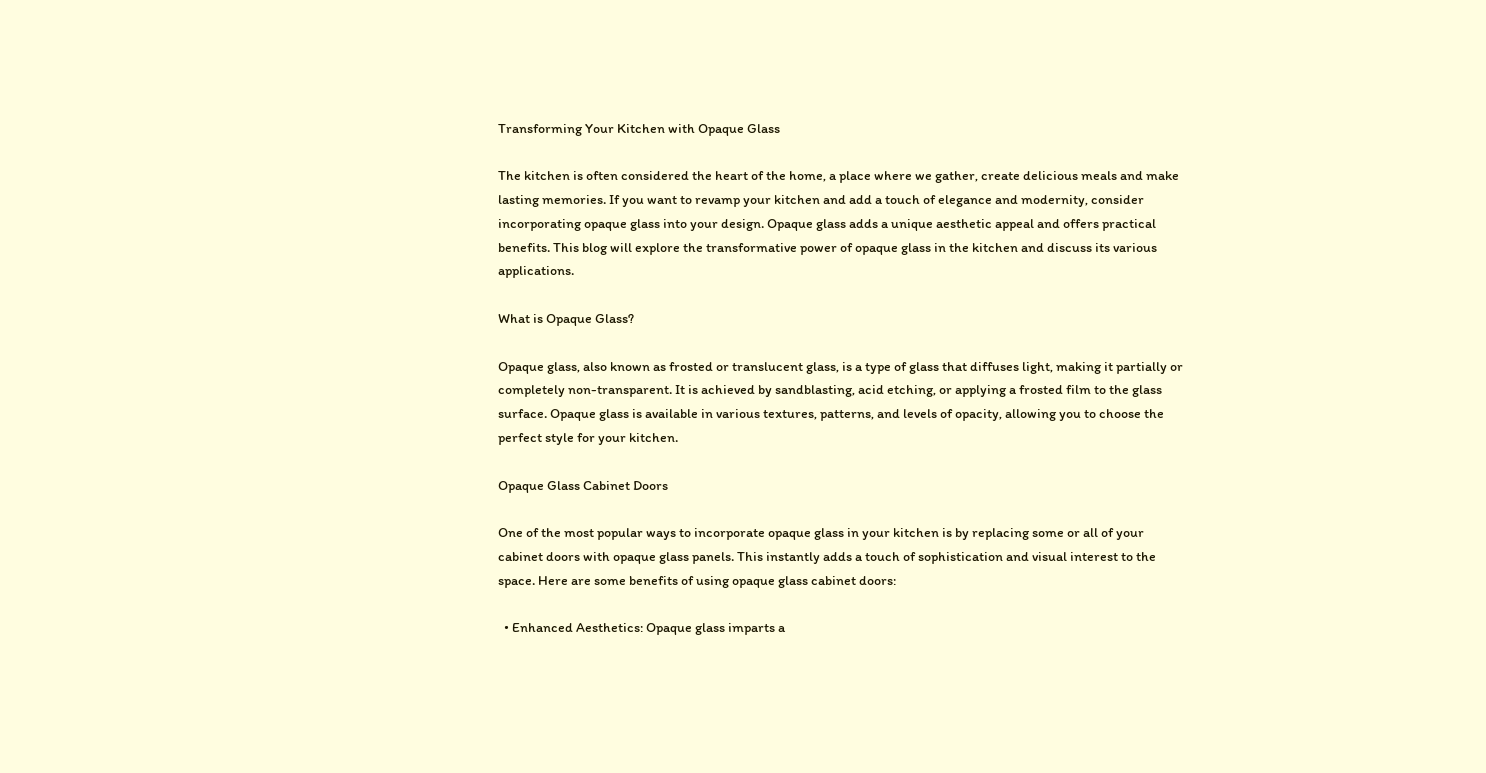Transforming Your Kitchen with Opaque Glass

The kitchen is often considered the heart of the home, a place where we gather, create delicious meals and make lasting memories. If you want to revamp your kitchen and add a touch of elegance and modernity, consider incorporating opaque glass into your design. Opaque glass adds a unique aesthetic appeal and offers practical benefits. This blog will explore the transformative power of opaque glass in the kitchen and discuss its various applications.

What is Opaque Glass?

Opaque glass, also known as frosted or translucent glass, is a type of glass that diffuses light, making it partially or completely non-transparent. It is achieved by sandblasting, acid etching, or applying a frosted film to the glass surface. Opaque glass is available in various textures, patterns, and levels of opacity, allowing you to choose the perfect style for your kitchen.

Opaque Glass Cabinet Doors

One of the most popular ways to incorporate opaque glass in your kitchen is by replacing some or all of your cabinet doors with opaque glass panels. This instantly adds a touch of sophistication and visual interest to the space. Here are some benefits of using opaque glass cabinet doors:

  • Enhanced Aesthetics: Opaque glass imparts a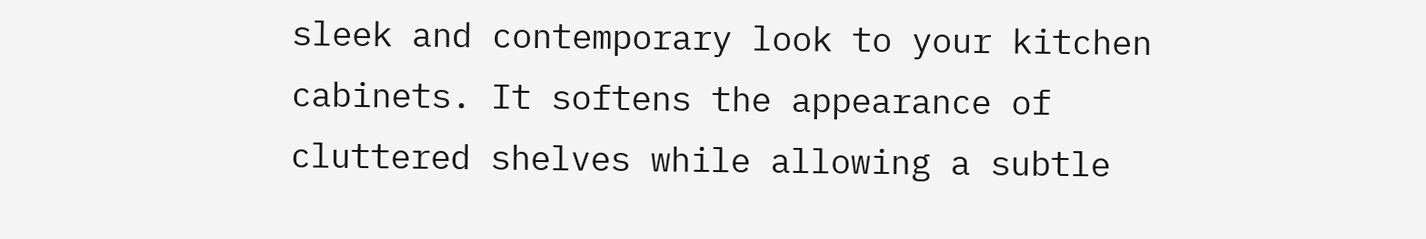sleek and contemporary look to your kitchen cabinets. It softens the appearance of cluttered shelves while allowing a subtle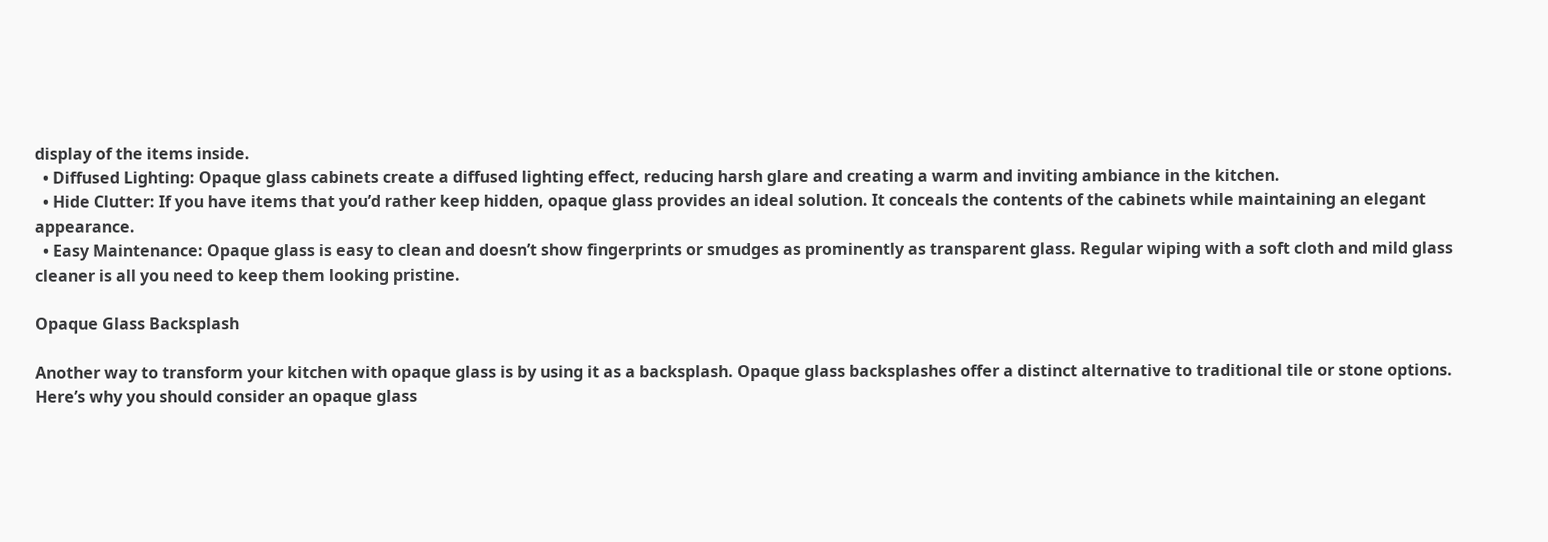display of the items inside.
  • Diffused Lighting: Opaque glass cabinets create a diffused lighting effect, reducing harsh glare and creating a warm and inviting ambiance in the kitchen.
  • Hide Clutter: If you have items that you’d rather keep hidden, opaque glass provides an ideal solution. It conceals the contents of the cabinets while maintaining an elegant appearance.
  • Easy Maintenance: Opaque glass is easy to clean and doesn’t show fingerprints or smudges as prominently as transparent glass. Regular wiping with a soft cloth and mild glass cleaner is all you need to keep them looking pristine.

Opaque Glass Backsplash

Another way to transform your kitchen with opaque glass is by using it as a backsplash. Opaque glass backsplashes offer a distinct alternative to traditional tile or stone options. Here’s why you should consider an opaque glass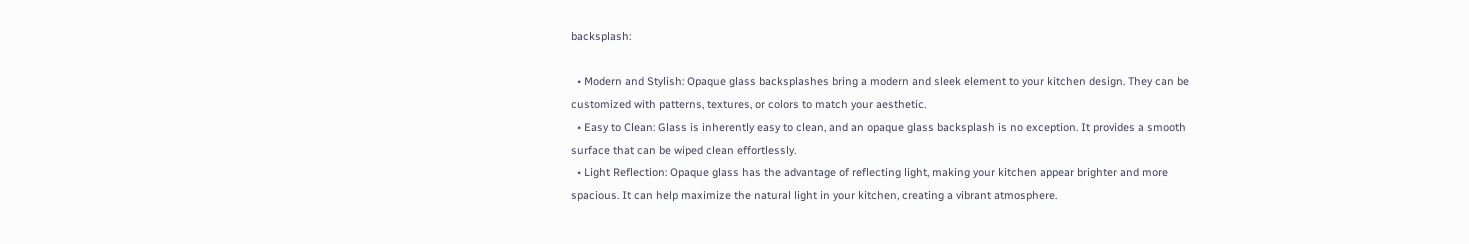backsplash:

  • Modern and Stylish: Opaque glass backsplashes bring a modern and sleek element to your kitchen design. They can be customized with patterns, textures, or colors to match your aesthetic.
  • Easy to Clean: Glass is inherently easy to clean, and an opaque glass backsplash is no exception. It provides a smooth surface that can be wiped clean effortlessly.
  • Light Reflection: Opaque glass has the advantage of reflecting light, making your kitchen appear brighter and more spacious. It can help maximize the natural light in your kitchen, creating a vibrant atmosphere.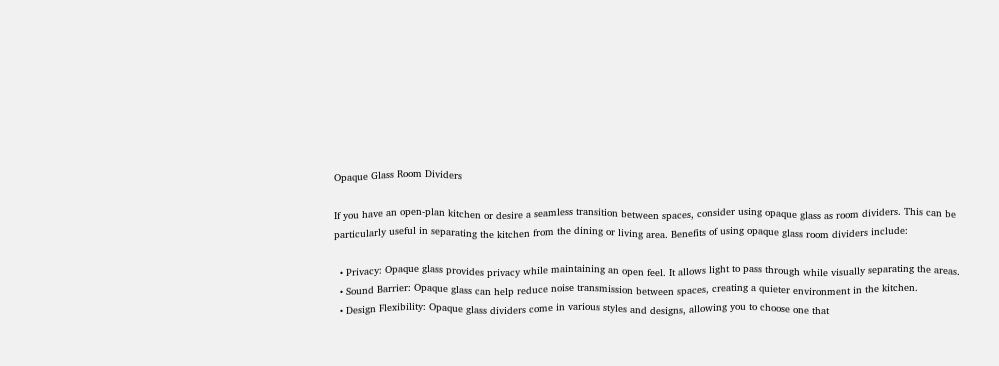Opaque Glass Room Dividers

If you have an open-plan kitchen or desire a seamless transition between spaces, consider using opaque glass as room dividers. This can be particularly useful in separating the kitchen from the dining or living area. Benefits of using opaque glass room dividers include:

  • Privacy: Opaque glass provides privacy while maintaining an open feel. It allows light to pass through while visually separating the areas.
  • Sound Barrier: Opaque glass can help reduce noise transmission between spaces, creating a quieter environment in the kitchen.
  • Design Flexibility: Opaque glass dividers come in various styles and designs, allowing you to choose one that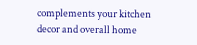complements your kitchen decor and overall home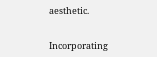aesthetic.


Incorporating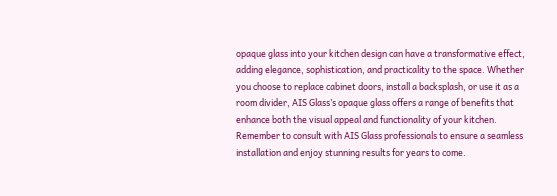opaque glass into your kitchen design can have a transformative effect, adding elegance, sophistication, and practicality to the space. Whether you choose to replace cabinet doors, install a backsplash, or use it as a room divider, AIS Glass’s opaque glass offers a range of benefits that enhance both the visual appeal and functionality of your kitchen. Remember to consult with AIS Glass professionals to ensure a seamless installation and enjoy stunning results for years to come.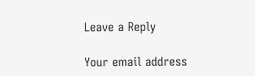Leave a Reply

Your email address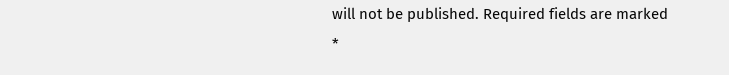will not be published. Required fields are marked *